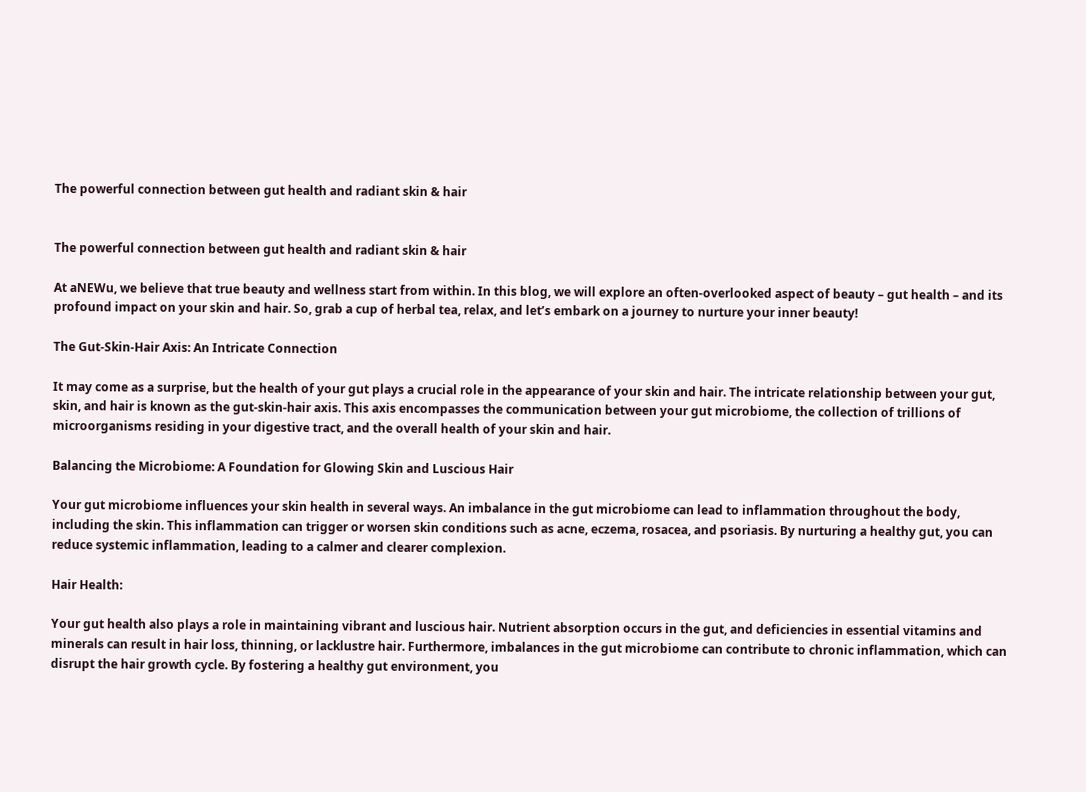The powerful connection between gut health and radiant skin & hair


The powerful connection between gut health and radiant skin & hair

At aNEWu, we believe that true beauty and wellness start from within. In this blog, we will explore an often-overlooked aspect of beauty – gut health – and its profound impact on your skin and hair. So, grab a cup of herbal tea, relax, and let’s embark on a journey to nurture your inner beauty!

The Gut-Skin-Hair Axis: An Intricate Connection

It may come as a surprise, but the health of your gut plays a crucial role in the appearance of your skin and hair. The intricate relationship between your gut, skin, and hair is known as the gut-skin-hair axis. This axis encompasses the communication between your gut microbiome, the collection of trillions of microorganisms residing in your digestive tract, and the overall health of your skin and hair.

Balancing the Microbiome: A Foundation for Glowing Skin and Luscious Hair

Your gut microbiome influences your skin health in several ways. An imbalance in the gut microbiome can lead to inflammation throughout the body, including the skin. This inflammation can trigger or worsen skin conditions such as acne, eczema, rosacea, and psoriasis. By nurturing a healthy gut, you can reduce systemic inflammation, leading to a calmer and clearer complexion.

Hair Health:

Your gut health also plays a role in maintaining vibrant and luscious hair. Nutrient absorption occurs in the gut, and deficiencies in essential vitamins and minerals can result in hair loss, thinning, or lacklustre hair. Furthermore, imbalances in the gut microbiome can contribute to chronic inflammation, which can disrupt the hair growth cycle. By fostering a healthy gut environment, you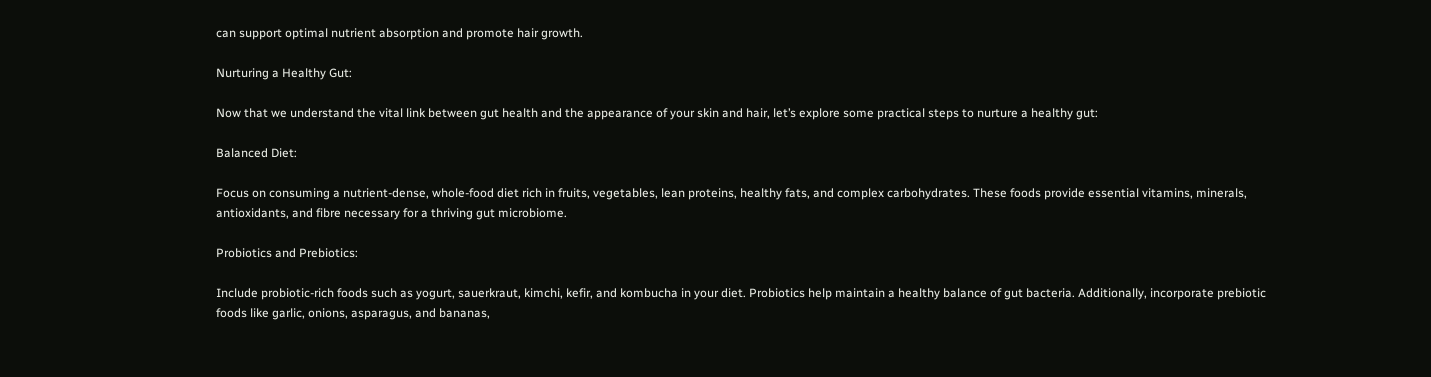can support optimal nutrient absorption and promote hair growth.

Nurturing a Healthy Gut:

Now that we understand the vital link between gut health and the appearance of your skin and hair, let’s explore some practical steps to nurture a healthy gut:

Balanced Diet:

Focus on consuming a nutrient-dense, whole-food diet rich in fruits, vegetables, lean proteins, healthy fats, and complex carbohydrates. These foods provide essential vitamins, minerals, antioxidants, and fibre necessary for a thriving gut microbiome.

Probiotics and Prebiotics:

Include probiotic-rich foods such as yogurt, sauerkraut, kimchi, kefir, and kombucha in your diet. Probiotics help maintain a healthy balance of gut bacteria. Additionally, incorporate prebiotic foods like garlic, onions, asparagus, and bananas,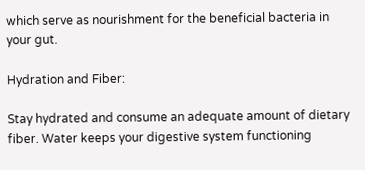which serve as nourishment for the beneficial bacteria in your gut.

Hydration and Fiber:

Stay hydrated and consume an adequate amount of dietary fiber. Water keeps your digestive system functioning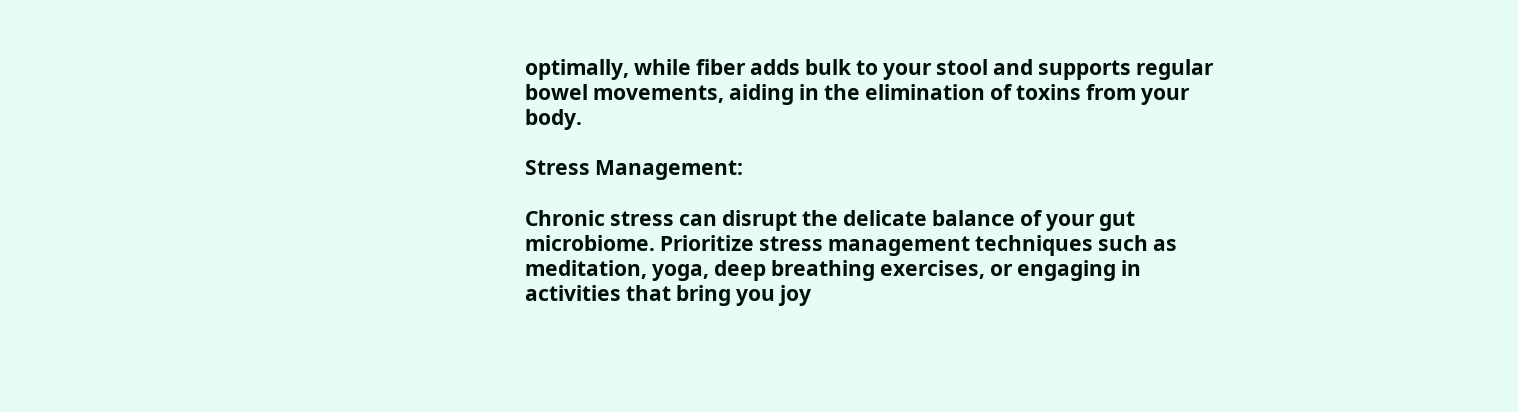optimally, while fiber adds bulk to your stool and supports regular bowel movements, aiding in the elimination of toxins from your body.

Stress Management:

Chronic stress can disrupt the delicate balance of your gut microbiome. Prioritize stress management techniques such as meditation, yoga, deep breathing exercises, or engaging in activities that bring you joy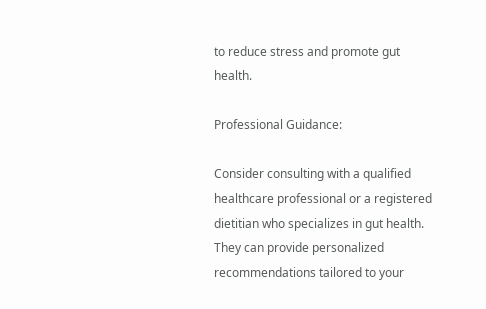to reduce stress and promote gut health.

Professional Guidance:

Consider consulting with a qualified healthcare professional or a registered dietitian who specializes in gut health. They can provide personalized recommendations tailored to your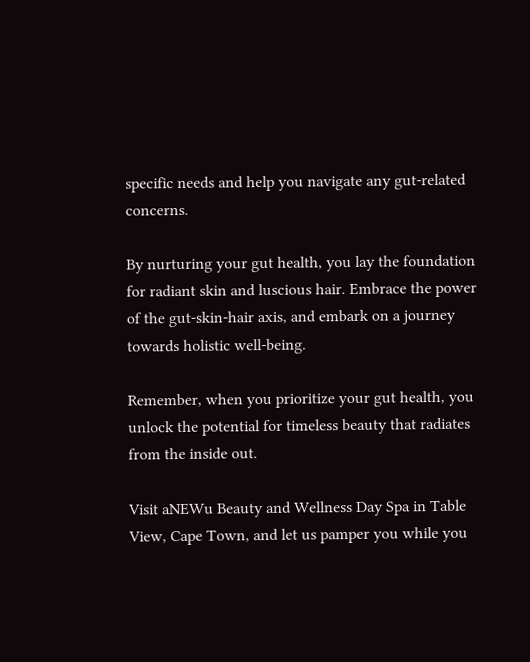specific needs and help you navigate any gut-related concerns.

By nurturing your gut health, you lay the foundation for radiant skin and luscious hair. Embrace the power of the gut-skin-hair axis, and embark on a journey towards holistic well-being.

Remember, when you prioritize your gut health, you unlock the potential for timeless beauty that radiates from the inside out.

Visit aNEWu Beauty and Wellness Day Spa in Table View, Cape Town, and let us pamper you while you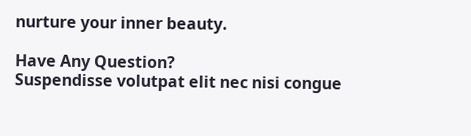nurture your inner beauty.

Have Any Question?
Suspendisse volutpat elit nec nisi congue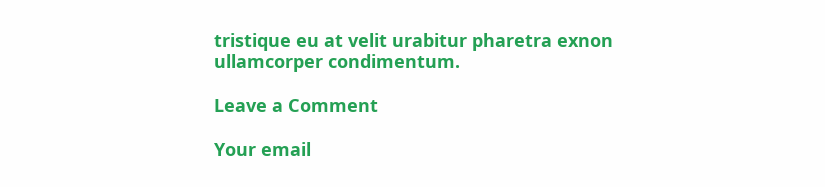tristique eu at velit urabitur pharetra exnon ullamcorper condimentum.

Leave a Comment

Your email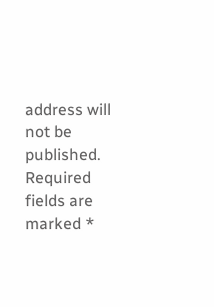address will not be published. Required fields are marked *